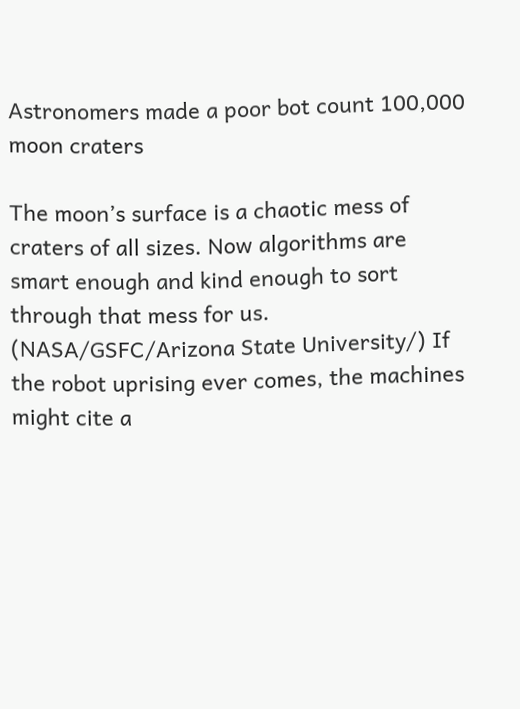Astronomers made a poor bot count 100,000 moon craters

The moon’s surface is a chaotic mess of craters of all sizes. Now algorithms are smart enough and kind enough to sort through that mess for us. (NASA/GSFC/Arizona State University/) If the robot uprising ever comes, the machines might cite a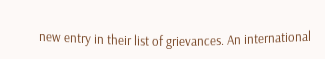new entry in their list of grievances. An international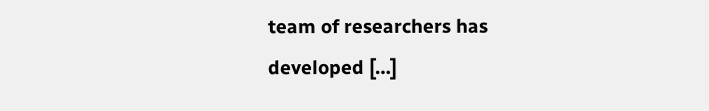team of researchers has developed […]